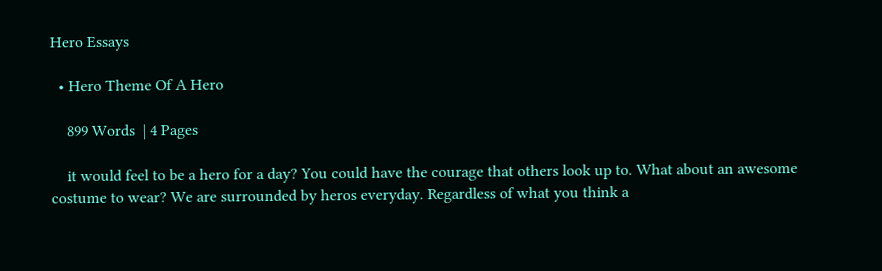Hero Essays

  • Hero Theme Of A Hero

    899 Words  | 4 Pages

    it would feel to be a hero for a day? You could have the courage that others look up to. What about an awesome costume to wear? We are surrounded by heros everyday. Regardless of what you think a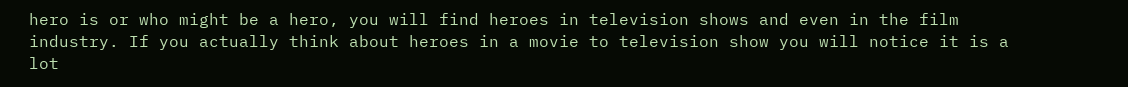hero is or who might be a hero, you will find heroes in television shows and even in the film industry. If you actually think about heroes in a movie to television show you will notice it is a lot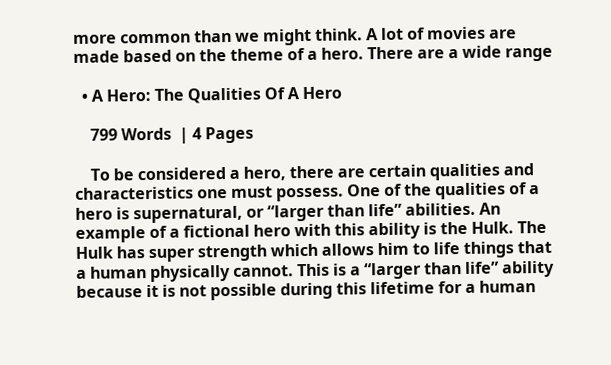more common than we might think. A lot of movies are made based on the theme of a hero. There are a wide range

  • A Hero: The Qualities Of A Hero

    799 Words  | 4 Pages

    To be considered a hero, there are certain qualities and characteristics one must possess. One of the qualities of a hero is supernatural, or “larger than life” abilities. An example of a fictional hero with this ability is the Hulk. The Hulk has super strength which allows him to life things that a human physically cannot. This is a “larger than life” ability because it is not possible during this lifetime for a human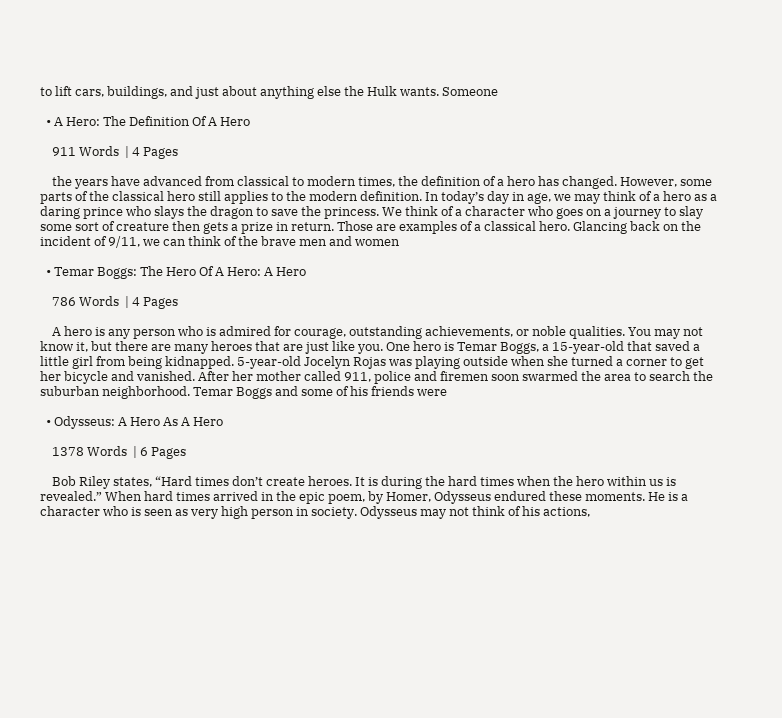to lift cars, buildings, and just about anything else the Hulk wants. Someone

  • A Hero: The Definition Of A Hero

    911 Words  | 4 Pages

    the years have advanced from classical to modern times, the definition of a hero has changed. However, some parts of the classical hero still applies to the modern definition. In today’s day in age, we may think of a hero as a daring prince who slays the dragon to save the princess. We think of a character who goes on a journey to slay some sort of creature then gets a prize in return. Those are examples of a classical hero. Glancing back on the incident of 9/11, we can think of the brave men and women

  • Temar Boggs: The Hero Of A Hero: A Hero

    786 Words  | 4 Pages

    A hero is any person who is admired for courage, outstanding achievements, or noble qualities. You may not know it, but there are many heroes that are just like you. One hero is Temar Boggs, a 15-year-old that saved a little girl from being kidnapped. 5-year-old Jocelyn Rojas was playing outside when she turned a corner to get her bicycle and vanished. After her mother called 911, police and firemen soon swarmed the area to search the suburban neighborhood. Temar Boggs and some of his friends were

  • Odysseus: A Hero As A Hero

    1378 Words  | 6 Pages

    Bob Riley states, “Hard times don’t create heroes. It is during the hard times when the hero within us is revealed.” When hard times arrived in the epic poem, by Homer, Odysseus endured these moments. He is a character who is seen as very high person in society. Odysseus may not think of his actions,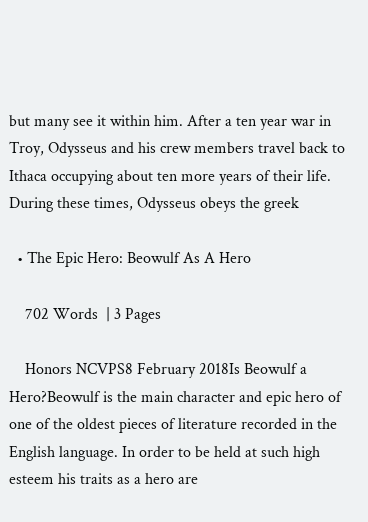but many see it within him. After a ten year war in Troy, Odysseus and his crew members travel back to Ithaca occupying about ten more years of their life. During these times, Odysseus obeys the greek

  • The Epic Hero: Beowulf As A Hero

    702 Words  | 3 Pages

    Honors NCVPS8 February 2018Is Beowulf a Hero?Beowulf is the main character and epic hero of one of the oldest pieces of literature recorded in the English language. In order to be held at such high esteem his traits as a hero are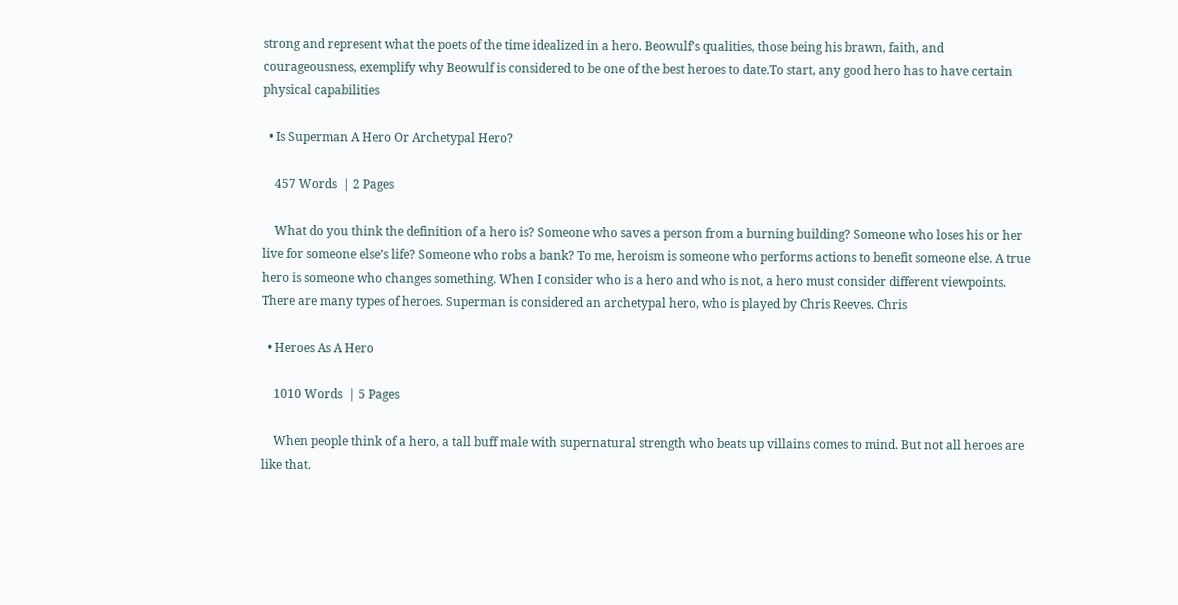strong and represent what the poets of the time idealized in a hero. Beowulf’s qualities, those being his brawn, faith, and courageousness, exemplify why Beowulf is considered to be one of the best heroes to date.To start, any good hero has to have certain physical capabilities

  • Is Superman A Hero Or Archetypal Hero?

    457 Words  | 2 Pages

    What do you think the definition of a hero is? Someone who saves a person from a burning building? Someone who loses his or her live for someone else’s life? Someone who robs a bank? To me, heroism is someone who performs actions to benefit someone else. A true hero is someone who changes something. When I consider who is a hero and who is not, a hero must consider different viewpoints. There are many types of heroes. Superman is considered an archetypal hero, who is played by Chris Reeves. Chris

  • Heroes As A Hero

    1010 Words  | 5 Pages

    When people think of a hero, a tall buff male with supernatural strength who beats up villains comes to mind. But not all heroes are like that.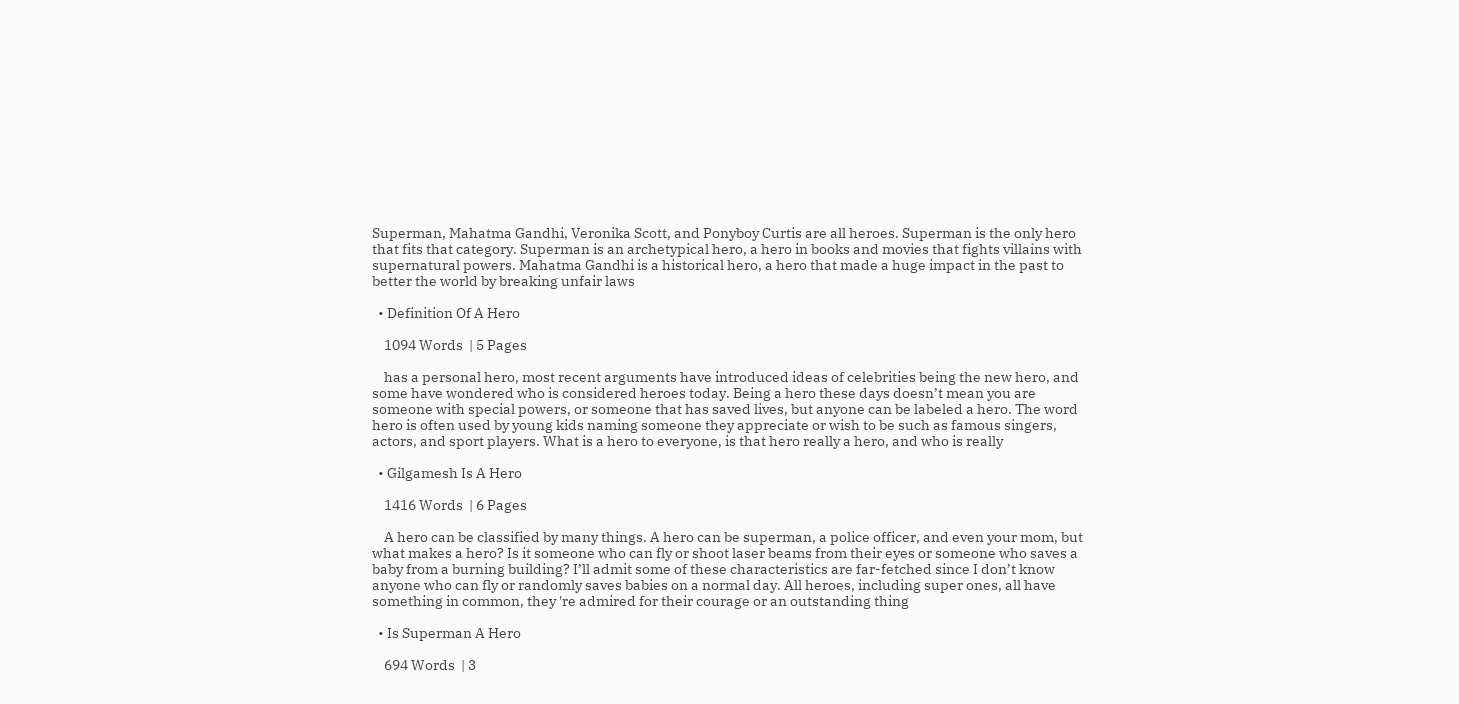Superman, Mahatma Gandhi, Veronika Scott, and Ponyboy Curtis are all heroes. Superman is the only hero that fits that category. Superman is an archetypical hero, a hero in books and movies that fights villains with supernatural powers. Mahatma Gandhi is a historical hero, a hero that made a huge impact in the past to better the world by breaking unfair laws

  • Definition Of A Hero

    1094 Words  | 5 Pages

    has a personal hero, most recent arguments have introduced ideas of celebrities being the new hero, and some have wondered who is considered heroes today. Being a hero these days doesn’t mean you are someone with special powers, or someone that has saved lives, but anyone can be labeled a hero. The word hero is often used by young kids naming someone they appreciate or wish to be such as famous singers, actors, and sport players. What is a hero to everyone, is that hero really a hero, and who is really

  • Gilgamesh Is A Hero

    1416 Words  | 6 Pages

    A hero can be classified by many things. A hero can be superman, a police officer, and even your mom, but what makes a hero? Is it someone who can fly or shoot laser beams from their eyes or someone who saves a baby from a burning building? I’ll admit some of these characteristics are far-fetched since I don’t know anyone who can fly or randomly saves babies on a normal day. All heroes, including super ones, all have something in common, they 're admired for their courage or an outstanding thing

  • Is Superman A Hero

    694 Words  | 3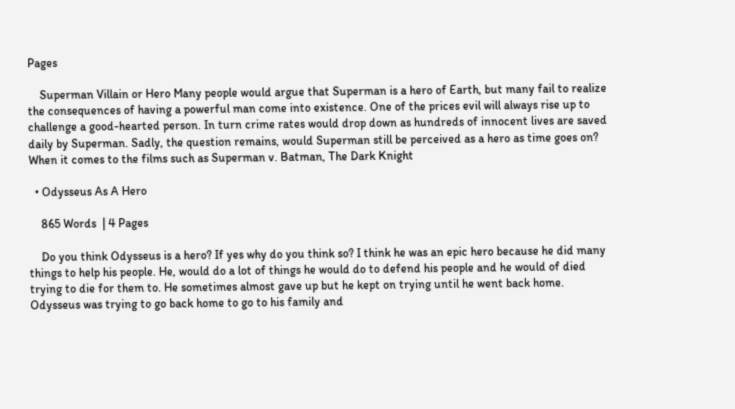Pages

    Superman Villain or Hero Many people would argue that Superman is a hero of Earth, but many fail to realize the consequences of having a powerful man come into existence. One of the prices evil will always rise up to challenge a good-hearted person. In turn crime rates would drop down as hundreds of innocent lives are saved daily by Superman. Sadly, the question remains, would Superman still be perceived as a hero as time goes on? When it comes to the films such as Superman v. Batman, The Dark Knight

  • Odysseus As A Hero

    865 Words  | 4 Pages

    Do you think Odysseus is a hero? If yes why do you think so? I think he was an epic hero because he did many things to help his people. He, would do a lot of things he would do to defend his people and he would of died trying to die for them to. He sometimes almost gave up but he kept on trying until he went back home. Odysseus was trying to go back home to go to his family and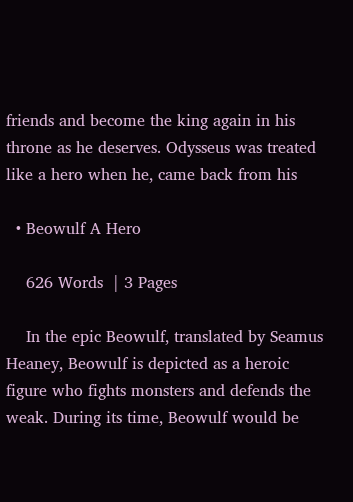friends and become the king again in his throne as he deserves. Odysseus was treated like a hero when he, came back from his

  • Beowulf A Hero

    626 Words  | 3 Pages

    In the epic Beowulf, translated by Seamus Heaney, Beowulf is depicted as a heroic figure who fights monsters and defends the weak. During its time, Beowulf would be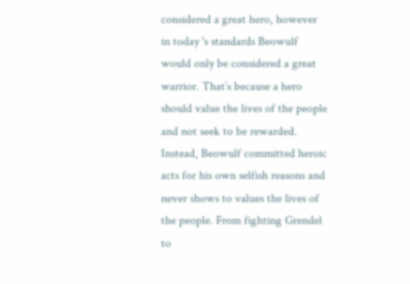considered a great hero, however in today 's standards Beowulf would only be considered a great warrior. That’s because a hero should value the lives of the people and not seek to be rewarded. Instead, Beowulf committed heroic acts for his own selfish reasons and never shows to values the lives of the people. From fighting Grendel to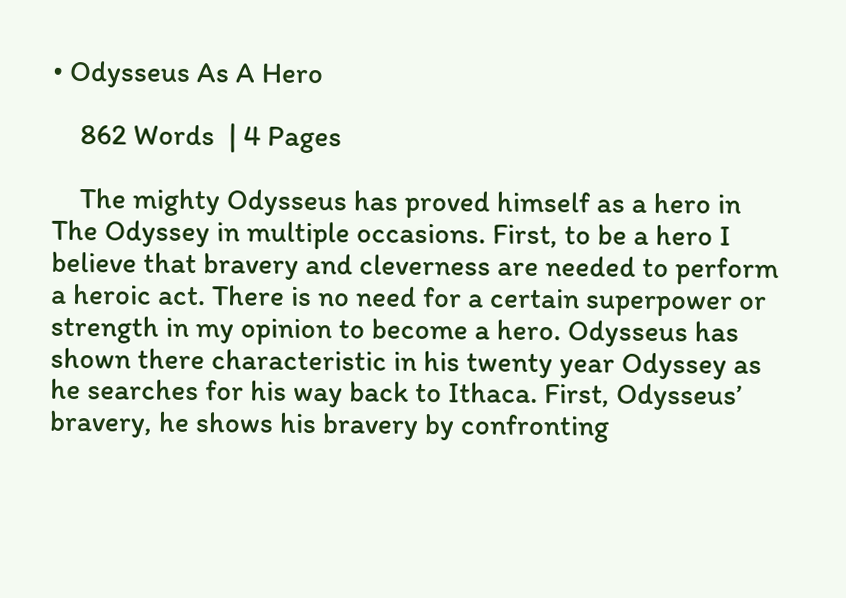• Odysseus As A Hero

    862 Words  | 4 Pages

    The mighty Odysseus has proved himself as a hero in The Odyssey in multiple occasions. First, to be a hero I believe that bravery and cleverness are needed to perform a heroic act. There is no need for a certain superpower or strength in my opinion to become a hero. Odysseus has shown there characteristic in his twenty year Odyssey as he searches for his way back to Ithaca. First, Odysseus’ bravery, he shows his bravery by confronting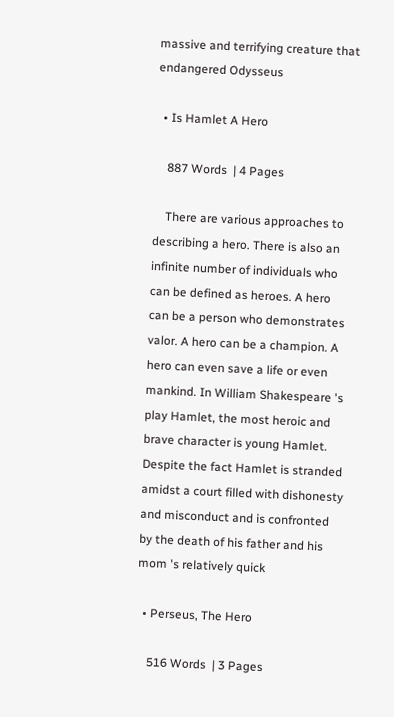massive and terrifying creature that endangered Odysseus

  • Is Hamlet A Hero

    887 Words  | 4 Pages

    There are various approaches to describing a hero. There is also an infinite number of individuals who can be defined as heroes. A hero can be a person who demonstrates valor. A hero can be a champion. A hero can even save a life or even mankind. In William Shakespeare 's play Hamlet, the most heroic and brave character is young Hamlet. Despite the fact Hamlet is stranded amidst a court filled with dishonesty and misconduct and is confronted by the death of his father and his mom 's relatively quick

  • Perseus, The Hero

    516 Words  | 3 Pages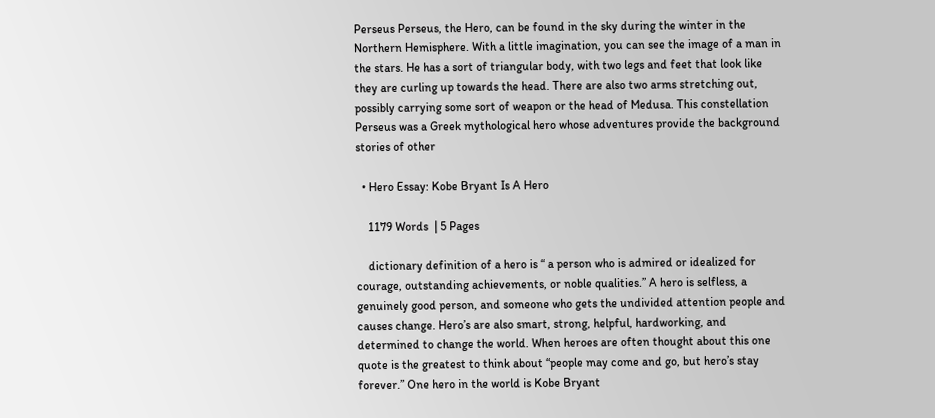Perseus Perseus, the Hero, can be found in the sky during the winter in the Northern Hemisphere. With a little imagination, you can see the image of a man in the stars. He has a sort of triangular body, with two legs and feet that look like they are curling up towards the head. There are also two arms stretching out, possibly carrying some sort of weapon or the head of Medusa. This constellation Perseus was a Greek mythological hero whose adventures provide the background stories of other

  • Hero Essay: Kobe Bryant Is A Hero

    1179 Words  | 5 Pages

    dictionary definition of a hero is “ a person who is admired or idealized for courage, outstanding achievements, or noble qualities.” A hero is selfless, a genuinely good person, and someone who gets the undivided attention people and causes change. Hero’s are also smart, strong, helpful, hardworking, and determined to change the world. When heroes are often thought about this one quote is the greatest to think about “people may come and go, but hero’s stay forever.” One hero in the world is Kobe Bryant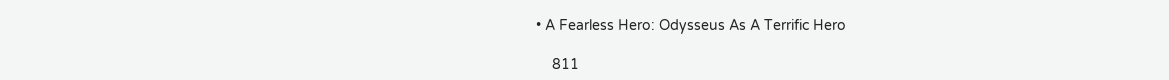• A Fearless Hero: Odysseus As A Terrific Hero

    811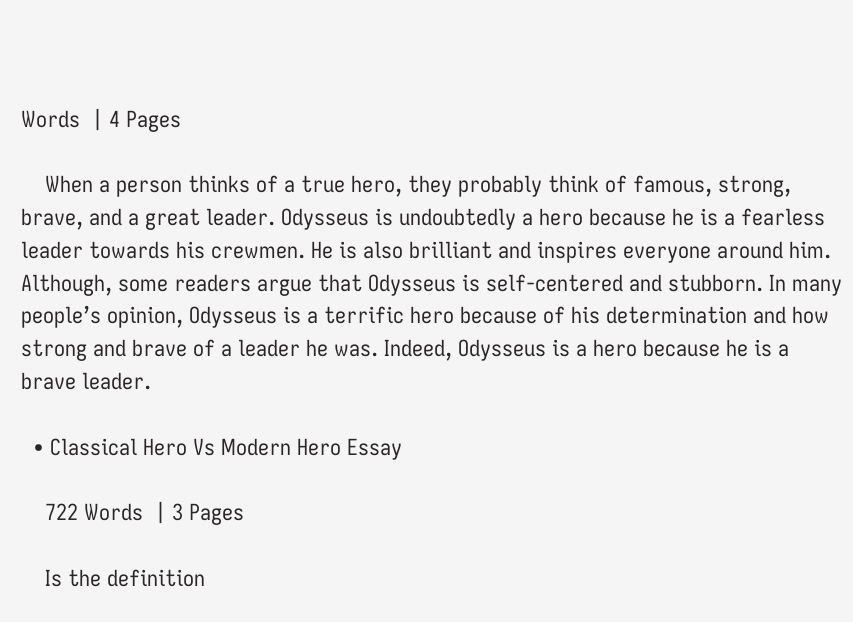Words  | 4 Pages

    When a person thinks of a true hero, they probably think of famous, strong, brave, and a great leader. Odysseus is undoubtedly a hero because he is a fearless leader towards his crewmen. He is also brilliant and inspires everyone around him. Although, some readers argue that Odysseus is self-centered and stubborn. In many people’s opinion, Odysseus is a terrific hero because of his determination and how strong and brave of a leader he was. Indeed, Odysseus is a hero because he is a brave leader.

  • Classical Hero Vs Modern Hero Essay

    722 Words  | 3 Pages

    Is the definition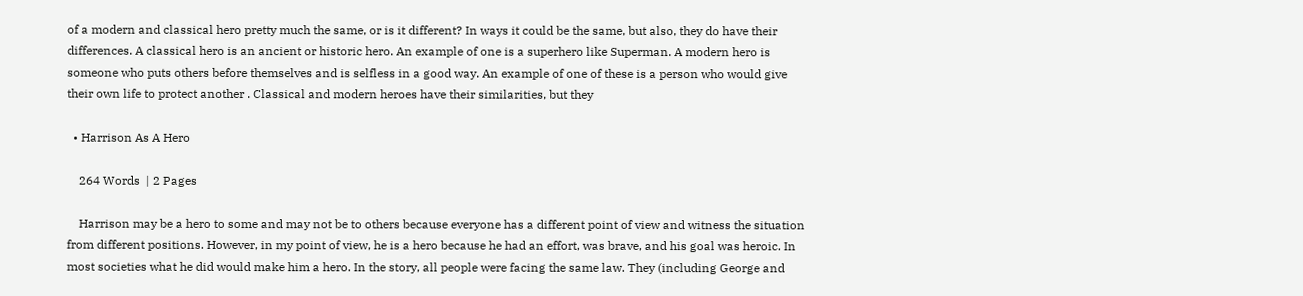of a modern and classical hero pretty much the same, or is it different? In ways it could be the same, but also, they do have their differences. A classical hero is an ancient or historic hero. An example of one is a superhero like Superman. A modern hero is someone who puts others before themselves and is selfless in a good way. An example of one of these is a person who would give their own life to protect another . Classical and modern heroes have their similarities, but they

  • Harrison As A Hero

    264 Words  | 2 Pages

    Harrison may be a hero to some and may not be to others because everyone has a different point of view and witness the situation from different positions. However, in my point of view, he is a hero because he had an effort, was brave, and his goal was heroic. In most societies what he did would make him a hero. In the story, all people were facing the same law. They (including George and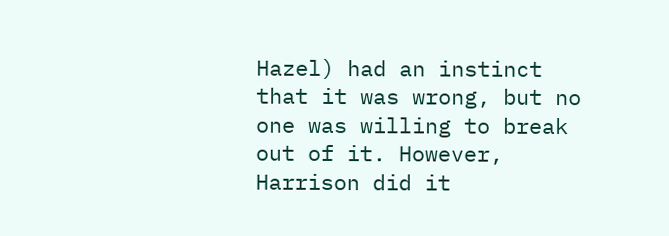Hazel) had an instinct that it was wrong, but no one was willing to break out of it. However, Harrison did it